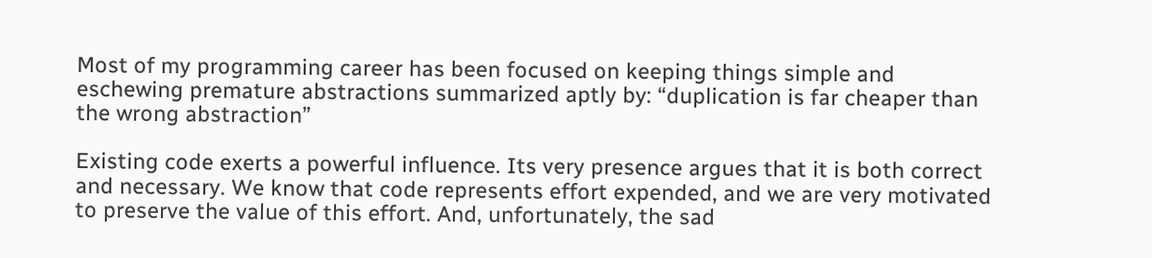Most of my programming career has been focused on keeping things simple and eschewing premature abstractions summarized aptly by: “duplication is far cheaper than the wrong abstraction”

Existing code exerts a powerful influence. Its very presence argues that it is both correct and necessary. We know that code represents effort expended, and we are very motivated to preserve the value of this effort. And, unfortunately, the sad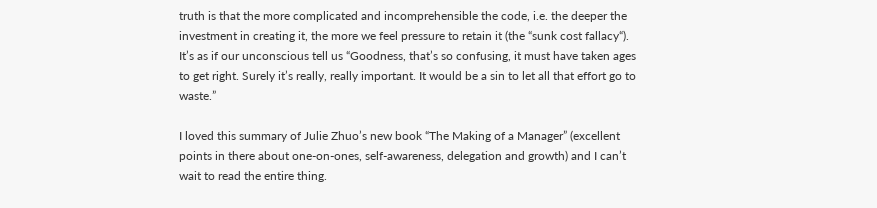truth is that the more complicated and incomprehensible the code, i.e. the deeper the investment in creating it, the more we feel pressure to retain it (the “sunk cost fallacy“). It’s as if our unconscious tell us “Goodness, that’s so confusing, it must have taken ages to get right. Surely it’s really, really important. It would be a sin to let all that effort go to waste.”

I loved this summary of Julie Zhuo’s new book “The Making of a Manager” (excellent points in there about one-on-ones, self-awareness, delegation and growth) and I can’t wait to read the entire thing.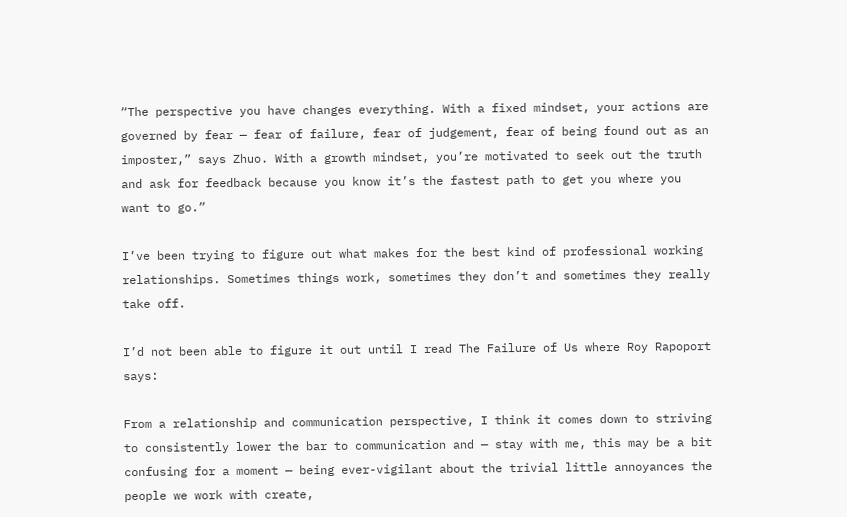“The perspective you have changes everything. With a fixed mindset, your actions are governed by fear — fear of failure, fear of judgement, fear of being found out as an imposter,” says Zhuo. With a growth mindset, you’re motivated to seek out the truth and ask for feedback because you know it’s the fastest path to get you where you want to go.”

I’ve been trying to figure out what makes for the best kind of professional working relationships. Sometimes things work, sometimes they don’t and sometimes they really take off.

I’d not been able to figure it out until I read The Failure of Us where Roy Rapoport says:

From a relationship and communication perspective, I think it comes down to striving to consistently lower the bar to communication and — stay with me, this may be a bit confusing for a moment — being ever-vigilant about the trivial little annoyances the people we work with create,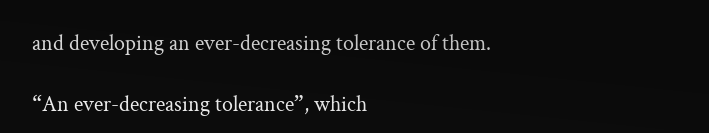and developing an ever-decreasing tolerance of them.

“An ever-decreasing tolerance”, which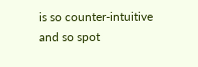is so counter-intuitive and so spot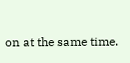on at the same time.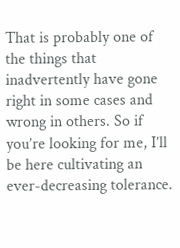That is probably one of the things that inadvertently have gone right in some cases and wrong in others. So if you’re looking for me, I’ll be here cultivating an ever-decreasing tolerance.